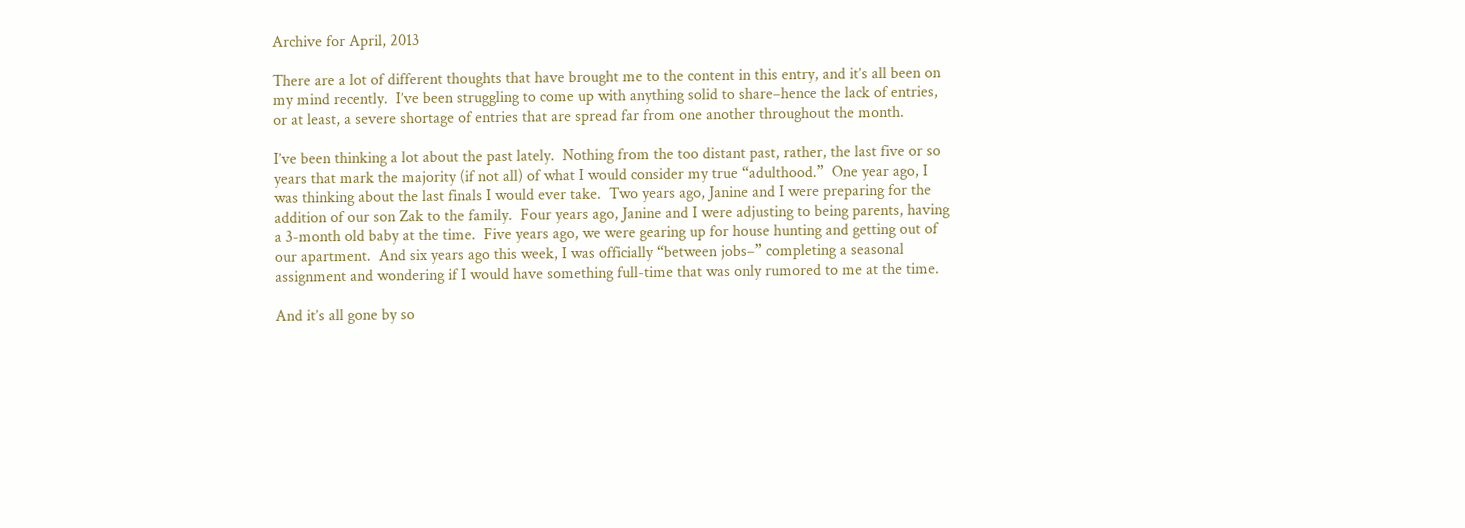Archive for April, 2013

There are a lot of different thoughts that have brought me to the content in this entry, and it’s all been on my mind recently.  I’ve been struggling to come up with anything solid to share–hence the lack of entries, or at least, a severe shortage of entries that are spread far from one another throughout the month.

I’ve been thinking a lot about the past lately.  Nothing from the too distant past, rather, the last five or so years that mark the majority (if not all) of what I would consider my true “adulthood.”  One year ago, I was thinking about the last finals I would ever take.  Two years ago, Janine and I were preparing for the addition of our son Zak to the family.  Four years ago, Janine and I were adjusting to being parents, having a 3-month old baby at the time.  Five years ago, we were gearing up for house hunting and getting out of our apartment.  And six years ago this week, I was officially “between jobs–” completing a seasonal assignment and wondering if I would have something full-time that was only rumored to me at the time.

And it’s all gone by so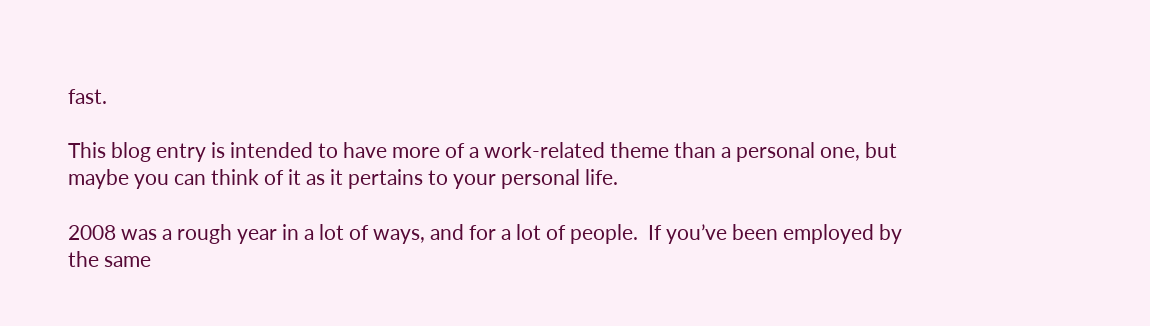fast.

This blog entry is intended to have more of a work-related theme than a personal one, but maybe you can think of it as it pertains to your personal life.

2008 was a rough year in a lot of ways, and for a lot of people.  If you’ve been employed by the same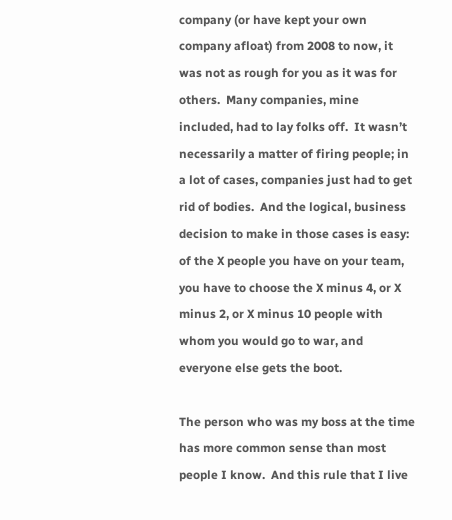company (or have kept your own company afloat) from 2008 to now, it was not as rough for you as it was for others.  Many companies, mine included, had to lay folks off.  It wasn’t necessarily a matter of firing people; in a lot of cases, companies just had to get rid of bodies.  And the logical, business decision to make in those cases is easy: of the X people you have on your team, you have to choose the X minus 4, or X minus 2, or X minus 10 people with whom you would go to war, and everyone else gets the boot.

The person who was my boss at the time has more common sense than most people I know.  And this rule that I live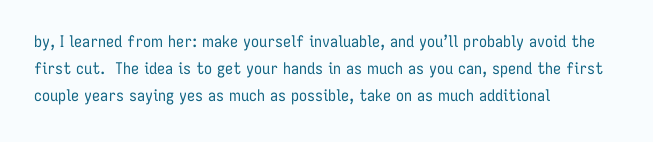by, I learned from her: make yourself invaluable, and you’ll probably avoid the first cut.  The idea is to get your hands in as much as you can, spend the first couple years saying yes as much as possible, take on as much additional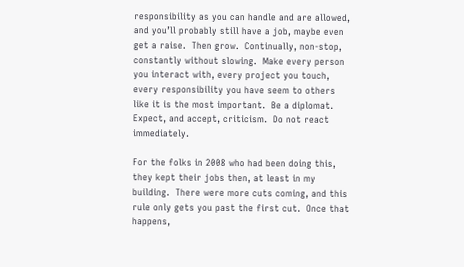responsibility as you can handle and are allowed, and you’ll probably still have a job, maybe even get a raise.  Then grow.  Continually, non-stop, constantly without slowing.  Make every person you interact with, every project you touch, every responsibility you have seem to others like it is the most important.  Be a diplomat.  Expect, and accept, criticism.  Do not react immediately.

For the folks in 2008 who had been doing this, they kept their jobs then, at least in my building.  There were more cuts coming, and this rule only gets you past the first cut.  Once that happens,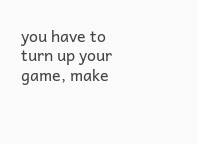you have to turn up your game, make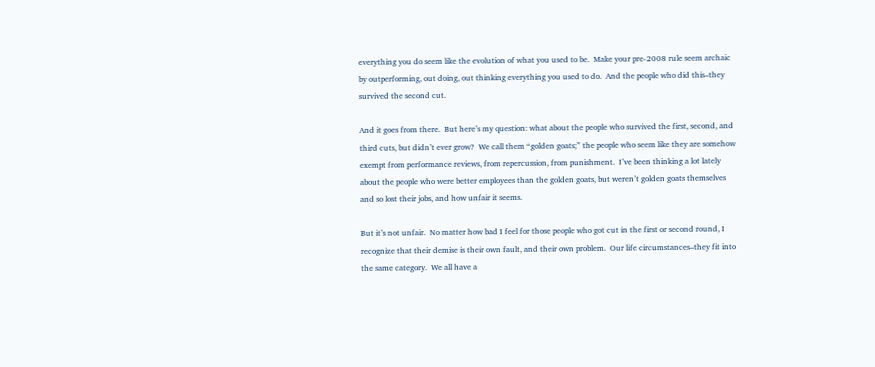everything you do seem like the evolution of what you used to be.  Make your pre-2008 rule seem archaic by outperforming, out doing, out thinking everything you used to do.  And the people who did this–they survived the second cut.

And it goes from there.  But here’s my question: what about the people who survived the first, second, and third cuts, but didn’t ever grow?  We call them “golden goats;” the people who seem like they are somehow exempt from performance reviews, from repercussion, from punishment.  I’ve been thinking a lot lately about the people who were better employees than the golden goats, but weren’t golden goats themselves and so lost their jobs, and how unfair it seems.

But it’s not unfair.  No matter how bad I feel for those people who got cut in the first or second round, I recognize that their demise is their own fault, and their own problem.  Our life circumstances–they fit into the same category.  We all have a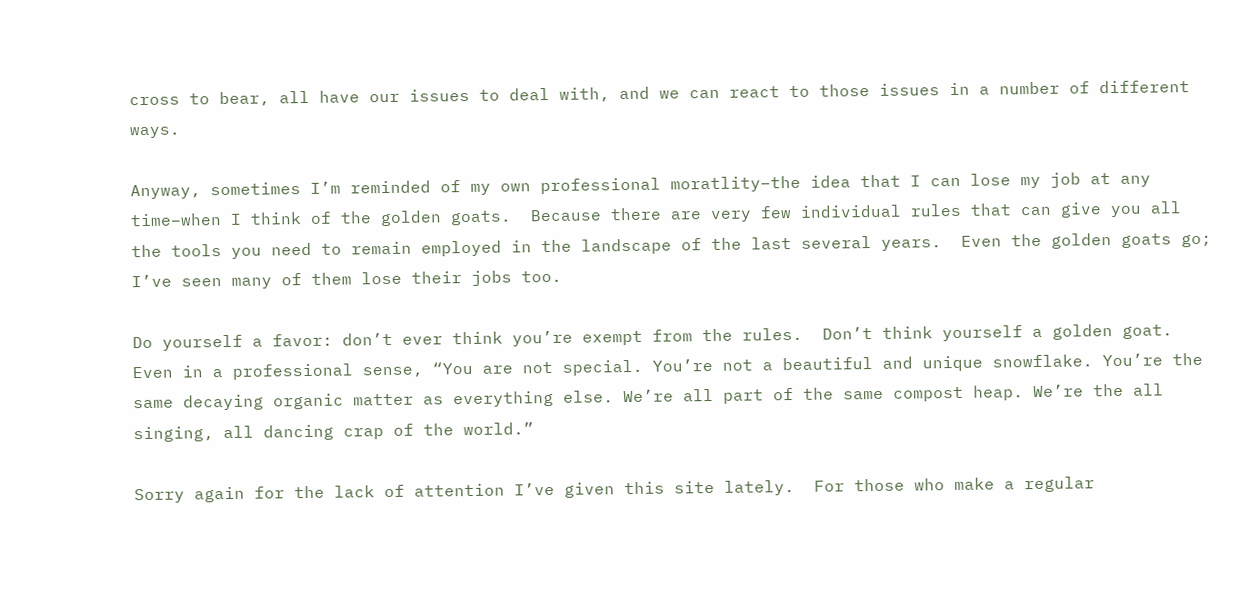cross to bear, all have our issues to deal with, and we can react to those issues in a number of different ways.

Anyway, sometimes I’m reminded of my own professional moratlity–the idea that I can lose my job at any time–when I think of the golden goats.  Because there are very few individual rules that can give you all the tools you need to remain employed in the landscape of the last several years.  Even the golden goats go; I’ve seen many of them lose their jobs too.

Do yourself a favor: don’t ever think you’re exempt from the rules.  Don’t think yourself a golden goat.  Even in a professional sense, “You are not special. You’re not a beautiful and unique snowflake. You’re the same decaying organic matter as everything else. We’re all part of the same compost heap. We’re the all singing, all dancing crap of the world.”

Sorry again for the lack of attention I’ve given this site lately.  For those who make a regular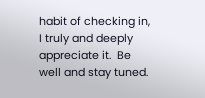habit of checking in, I truly and deeply appreciate it.  Be well and stay tuned.